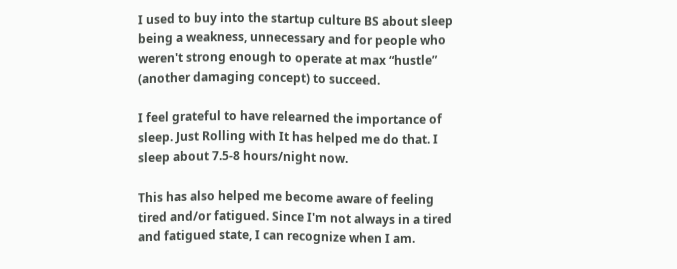I used to buy into the startup culture BS about sleep being a weakness, unnecessary and for people who weren't strong enough to operate at max “hustle” (another damaging concept) to succeed.

I feel grateful to have relearned the importance of sleep. Just Rolling with It has helped me do that. I sleep about 7.5-8 hours/night now.

This has also helped me become aware of feeling tired and/or fatigued. Since I'm not always in a tired and fatigued state, I can recognize when I am.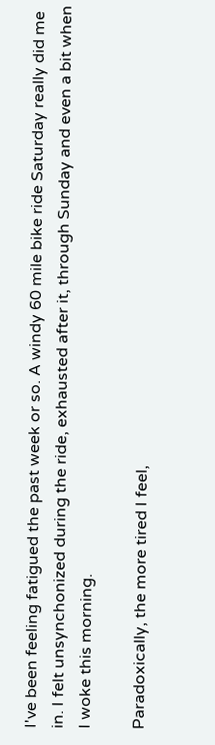I've been feeling fatigued the past week or so. A windy 60 mile bike ride Saturday really did me in. I felt unsynchonized during the ride, exhausted after it, through Sunday and even a bit when I woke this morning.

Paradoxically, the more tired I feel,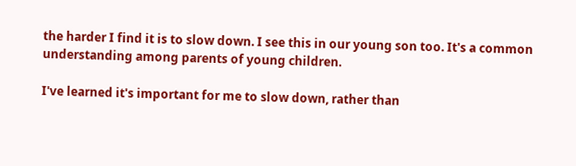the harder I find it is to slow down. I see this in our young son too. It's a common understanding among parents of young children.

I've learned it's important for me to slow down, rather than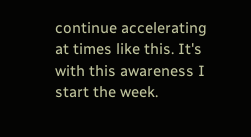continue accelerating at times like this. It's with this awareness I start the week.